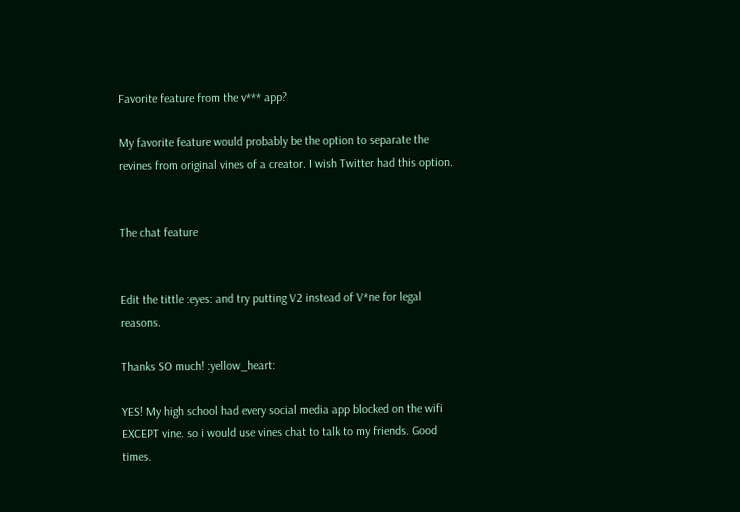Favorite feature from the v*** app?

My favorite feature would probably be the option to separate the revines from original vines of a creator. I wish Twitter had this option.


The chat feature


Edit the tittle :eyes: and try putting V2 instead of V*ne for legal reasons.

Thanks SO much! :yellow_heart:

YES! My high school had every social media app blocked on the wifi EXCEPT vine. so i would use vines chat to talk to my friends. Good times.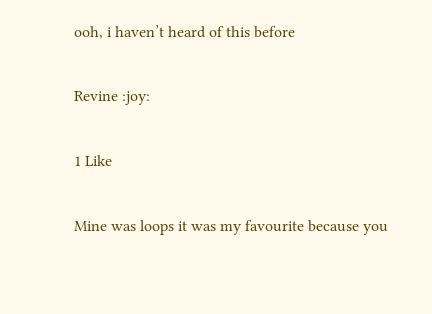ooh, i haven’t heard of this before

Revine :joy:

1 Like

Mine was loops it was my favourite because you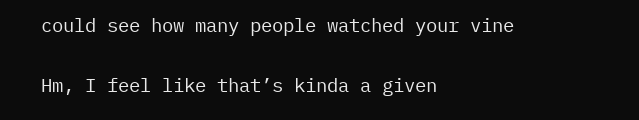could see how many people watched your vine

Hm, I feel like that’s kinda a given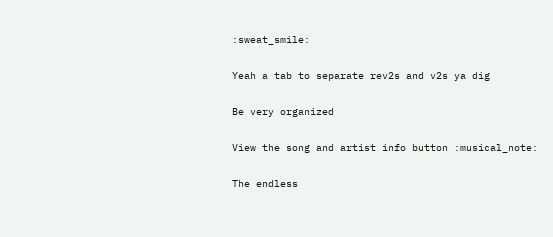:sweat_smile:

Yeah a tab to separate rev2s and v2s ya dig

Be very organized

View the song and artist info button :musical_note:

The endless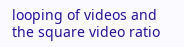looping of videos and the square video ratio